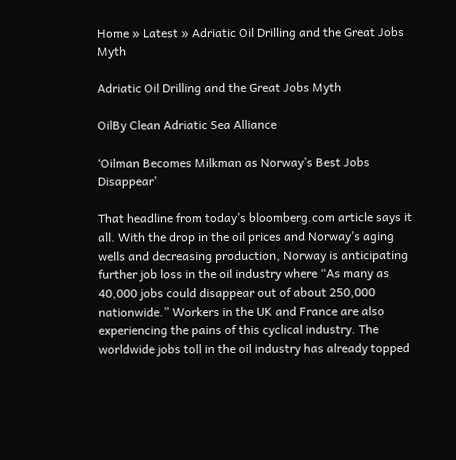Home » Latest » Adriatic Oil Drilling and the Great Jobs Myth

Adriatic Oil Drilling and the Great Jobs Myth

OilBy Clean Adriatic Sea Alliance

‘Oilman Becomes Milkman as Norway’s Best Jobs Disappear’

That headline from today’s bloomberg.com article says it all. With the drop in the oil prices and Norway’s aging wells and decreasing production, Norway is anticipating further job loss in the oil industry where “As many as 40,000 jobs could disappear out of about 250,000 nationwide.” Workers in the UK and France are also experiencing the pains of this cyclical industry. The worldwide jobs toll in the oil industry has already topped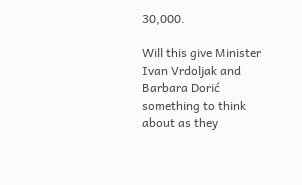30,000.

Will this give Minister Ivan Vrdoljak and Barbara Dorić something to think about as they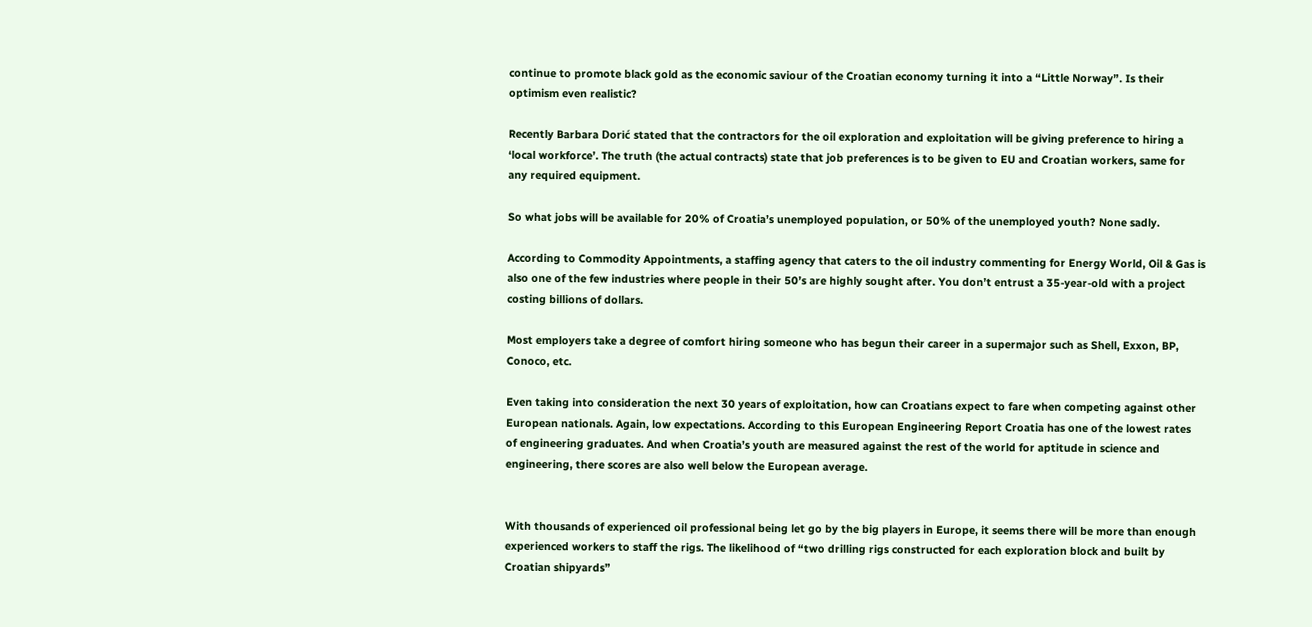continue to promote black gold as the economic saviour of the Croatian economy turning it into a “Little Norway”. Is their optimism even realistic?

Recently Barbara Dorić stated that the contractors for the oil exploration and exploitation will be giving preference to hiring a ‘local workforce’. The truth (the actual contracts) state that job preferences is to be given to EU and Croatian workers, same for any required equipment.

So what jobs will be available for 20% of Croatia’s unemployed population, or 50% of the unemployed youth? None sadly.

According to Commodity Appointments, a staffing agency that caters to the oil industry commenting for Energy World, Oil & Gas is also one of the few industries where people in their 50’s are highly sought after. You don’t entrust a 35-year-old with a project costing billions of dollars.

Most employers take a degree of comfort hiring someone who has begun their career in a supermajor such as Shell, Exxon, BP, Conoco, etc.

Even taking into consideration the next 30 years of exploitation, how can Croatians expect to fare when competing against other European nationals. Again, low expectations. According to this European Engineering Report Croatia has one of the lowest rates of engineering graduates. And when Croatia’s youth are measured against the rest of the world for aptitude in science and engineering, there scores are also well below the European average.


With thousands of experienced oil professional being let go by the big players in Europe, it seems there will be more than enough experienced workers to staff the rigs. The likelihood of “two drilling rigs constructed for each exploration block and built by Croatian shipyards”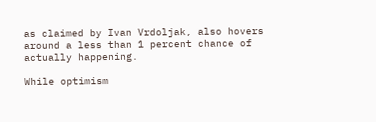as claimed by Ivan Vrdoljak, also hovers around a less than 1 percent chance of actually happening.

While optimism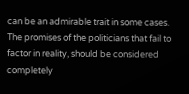can be an admirable trait in some cases. The promises of the politicians that fail to factor in reality, should be considered completely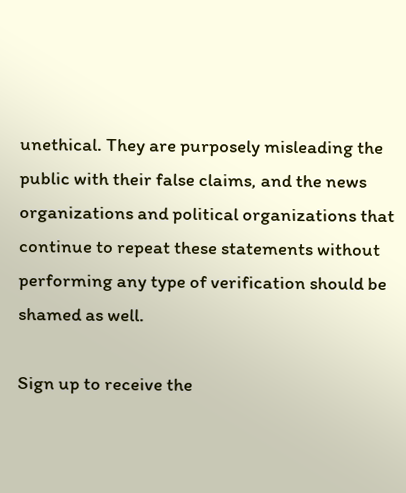unethical. They are purposely misleading the public with their false claims, and the news organizations and political organizations that continue to repeat these statements without performing any type of verification should be shamed as well.

Sign up to receive the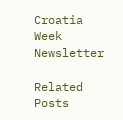Croatia Week Newsletter

Related Posts